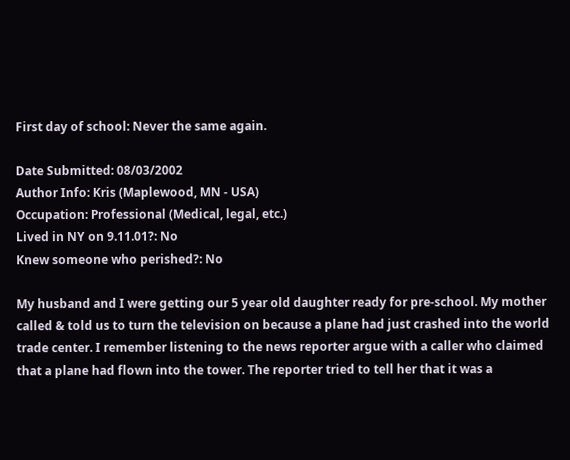First day of school: Never the same again.

Date Submitted: 08/03/2002
Author Info: Kris (Maplewood, MN - USA)
Occupation: Professional (Medical, legal, etc.)
Lived in NY on 9.11.01?: No
Knew someone who perished?: No

My husband and I were getting our 5 year old daughter ready for pre-school. My mother called & told us to turn the television on because a plane had just crashed into the world trade center. I remember listening to the news reporter argue with a caller who claimed that a plane had flown into the tower. The reporter tried to tell her that it was a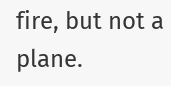fire, but not a plane.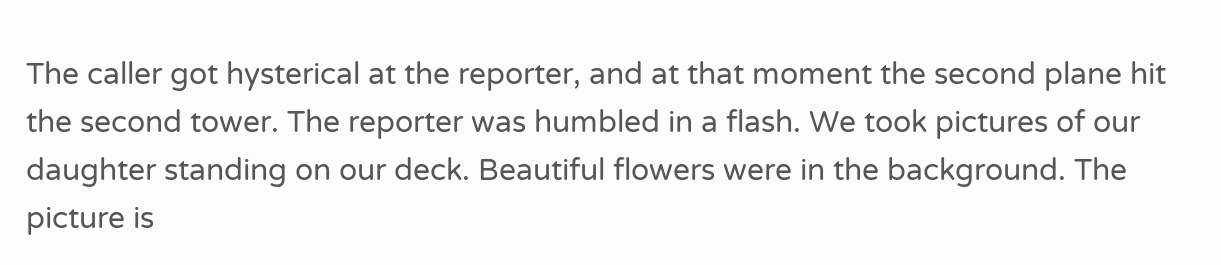The caller got hysterical at the reporter, and at that moment the second plane hit the second tower. The reporter was humbled in a flash. We took pictures of our daughter standing on our deck. Beautiful flowers were in the background. The picture is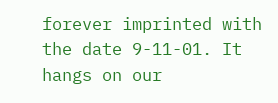forever imprinted with the date 9-11-01. It hangs on our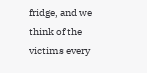fridge, and we think of the victims every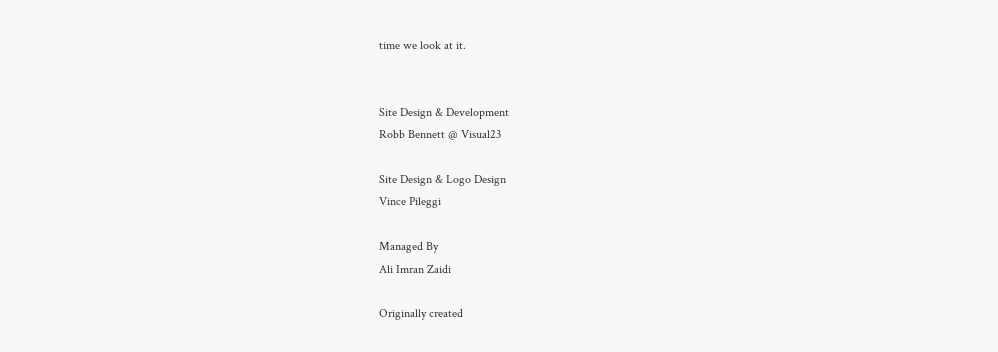time we look at it.


Site Design & Development
Robb Bennett @ Visual23

Site Design & Logo Design
Vince Pileggi

Managed By
Ali Imran Zaidi

Originally created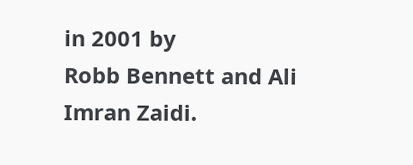in 2001 by
Robb Bennett and Ali Imran Zaidi.